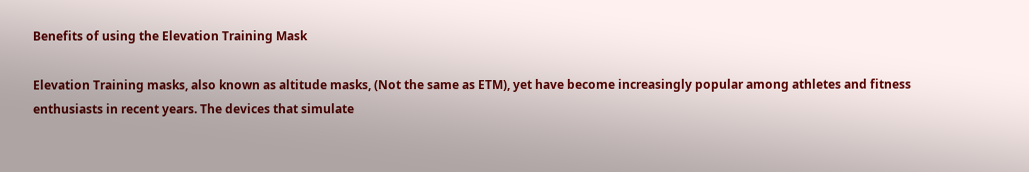Benefits of using the Elevation Training Mask

Elevation Training masks, also known as altitude masks, (Not the same as ETM), yet have become increasingly popular among athletes and fitness enthusiasts in recent years. The devices that simulate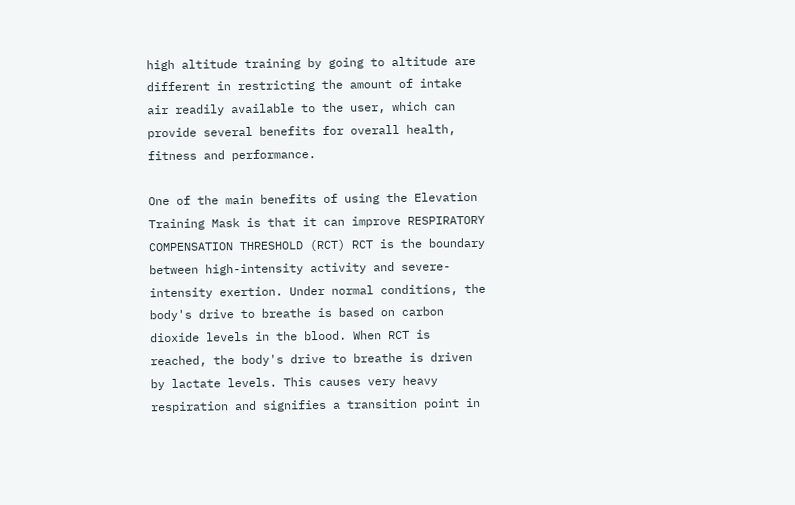high altitude training by going to altitude are different in restricting the amount of intake air readily available to the user, which can provide several benefits for overall health, fitness and performance.

One of the main benefits of using the Elevation Training Mask is that it can improve RESPIRATORY COMPENSATION THRESHOLD (RCT) RCT is the boundary between high-intensity activity and severe-intensity exertion. Under normal conditions, the body's drive to breathe is based on carbon dioxide levels in the blood. When RCT is reached, the body's drive to breathe is driven by lactate levels. This causes very heavy respiration and signifies a transition point in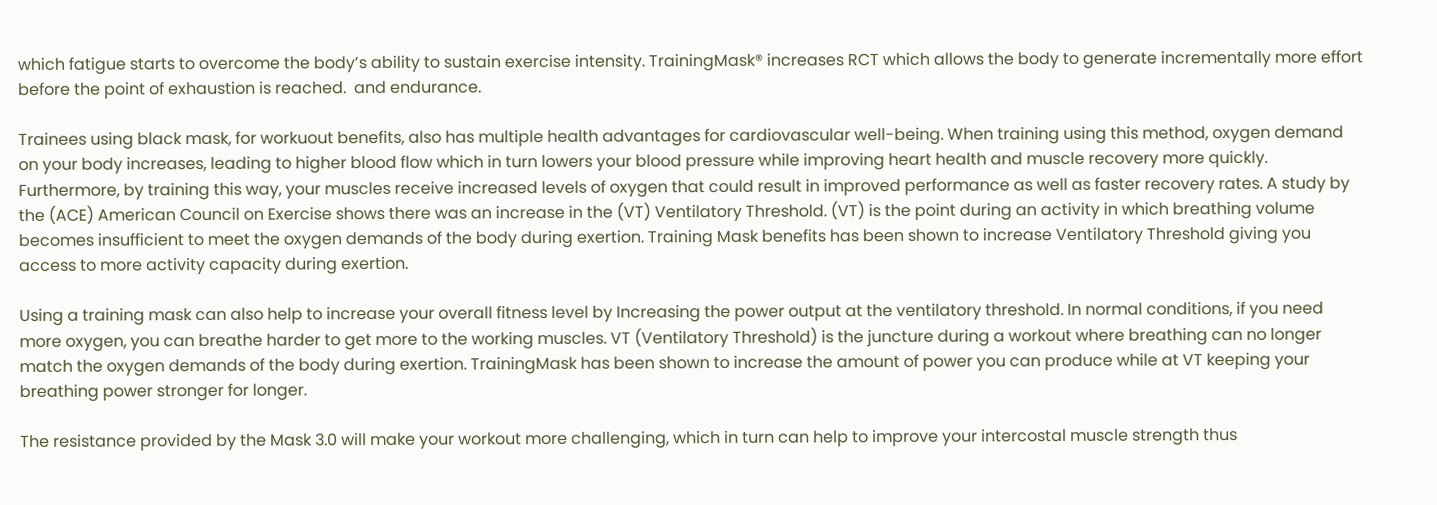which fatigue starts to overcome the body’s ability to sustain exercise intensity. TrainingMask® increases RCT which allows the body to generate incrementally more effort before the point of exhaustion is reached.  and endurance.

Trainees using black mask, for workuout benefits, also has multiple health advantages for cardiovascular well-being. When training using this method, oxygen demand on your body increases, leading to higher blood flow which in turn lowers your blood pressure while improving heart health and muscle recovery more quickly. Furthermore, by training this way, your muscles receive increased levels of oxygen that could result in improved performance as well as faster recovery rates. A study by the (ACE) American Council on Exercise shows there was an increase in the (VT) Ventilatory Threshold. (VT) is the point during an activity in which breathing volume becomes insufficient to meet the oxygen demands of the body during exertion. Training Mask benefits has been shown to increase Ventilatory Threshold giving you access to more activity capacity during exertion.

Using a training mask can also help to increase your overall fitness level by Increasing the power output at the ventilatory threshold. In normal conditions, if you need more oxygen, you can breathe harder to get more to the working muscles. VT (Ventilatory Threshold) is the juncture during a workout where breathing can no longer match the oxygen demands of the body during exertion. TrainingMask has been shown to increase the amount of power you can produce while at VT keeping your breathing power stronger for longer.

The resistance provided by the Mask 3.0 will make your workout more challenging, which in turn can help to improve your intercostal muscle strength thus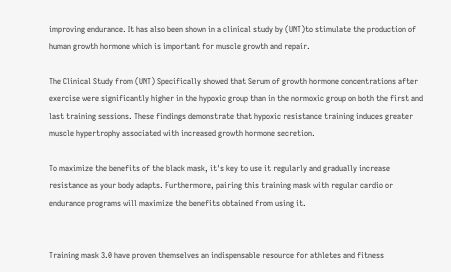improving endurance. It has also been shown in a clinical study by (UNT)to stimulate the production of human growth hormone which is important for muscle growth and repair.

The Clinical Study from (UNT) Specifically showed that Serum of growth hormone concentrations after exercise were significantly higher in the hypoxic group than in the normoxic group on both the first and last training sessions. These findings demonstrate that hypoxic resistance training induces greater muscle hypertrophy associated with increased growth hormone secretion.

To maximize the benefits of the black mask, it's key to use it regularly and gradually increase resistance as your body adapts. Furthermore, pairing this training mask with regular cardio or endurance programs will maximize the benefits obtained from using it.


Training mask 3.0 have proven themselves an indispensable resource for athletes and fitness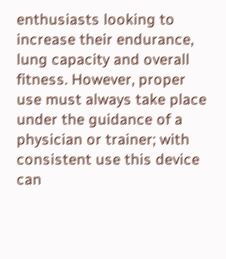enthusiasts looking to increase their endurance, lung capacity and overall fitness. However, proper use must always take place under the guidance of a physician or trainer; with consistent use this device can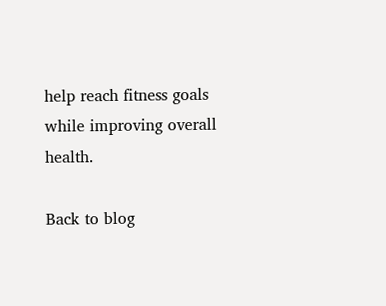help reach fitness goals while improving overall health.

Back to blog